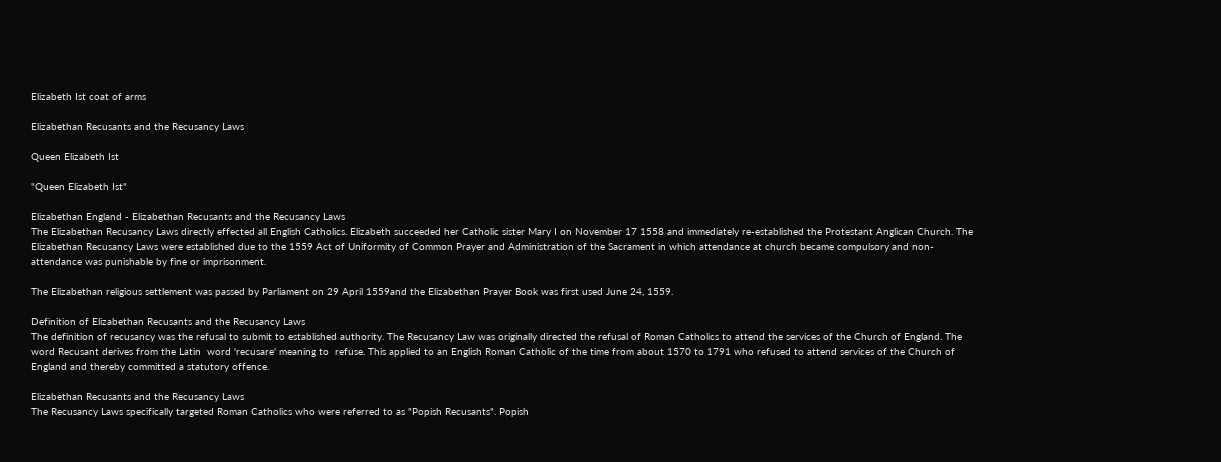Elizabeth Ist coat of arms

Elizabethan Recusants and the Recusancy Laws

Queen Elizabeth Ist

"Queen Elizabeth Ist"

Elizabethan England - Elizabethan Recusants and the Recusancy Laws
The Elizabethan Recusancy Laws directly effected all English Catholics. Elizabeth succeeded her Catholic sister Mary I on November 17 1558 and immediately re-established the Protestant Anglican Church. The Elizabethan Recusancy Laws were established due to the 1559 Act of Uniformity of Common Prayer and Administration of the Sacrament in which attendance at church became compulsory and non-attendance was punishable by fine or imprisonment.

The Elizabethan religious settlement was passed by Parliament on 29 April 1559and the Elizabethan Prayer Book was first used June 24, 1559.

Definition of Elizabethan Recusants and the Recusancy Laws
The definition of recusancy was the refusal to submit to established authority. The Recusancy Law was originally directed the refusal of Roman Catholics to attend the services of the Church of England. The word Recusant derives from the Latin  word 'recusare' meaning to  refuse. This applied to an English Roman Catholic of the time from about 1570 to 1791 who refused to attend services of the Church of England and thereby committed a statutory offence.

Elizabethan Recusants and the Recusancy Laws
The Recusancy Laws specifically targeted Roman Catholics who were referred to as "Popish Recusants". Popish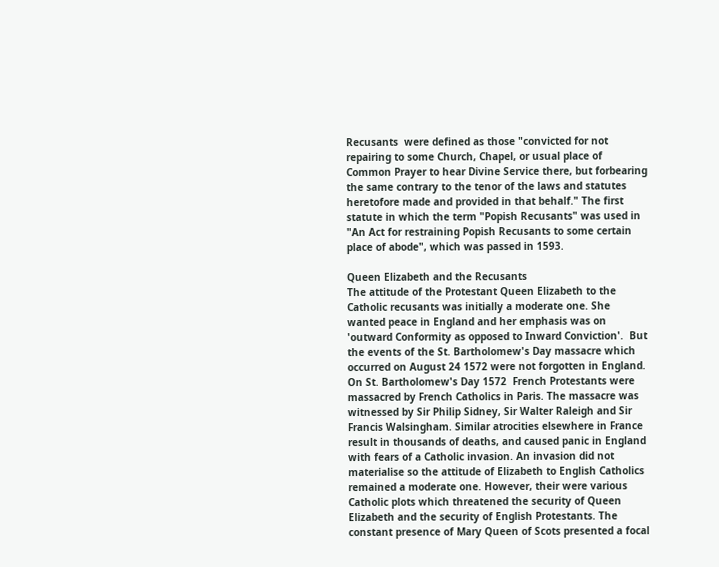Recusants  were defined as those "convicted for not repairing to some Church, Chapel, or usual place of Common Prayer to hear Divine Service there, but forbearing the same contrary to the tenor of the laws and statutes heretofore made and provided in that behalf." The first statute in which the term "Popish Recusants" was used in "An Act for restraining Popish Recusants to some certain place of abode", which was passed in 1593.

Queen Elizabeth and the Recusants
The attitude of the Protestant Queen Elizabeth to the Catholic recusants was initially a moderate one. She wanted peace in England and her emphasis was on 'outward Conformity as opposed to Inward Conviction'.  But the events of the St. Bartholomew's Day massacre which occurred on August 24 1572 were not forgotten in England. On St. Bartholomew's Day 1572  French Protestants were massacred by French Catholics in Paris. The massacre was witnessed by Sir Philip Sidney, Sir Walter Raleigh and Sir Francis Walsingham. Similar atrocities elsewhere in France result in thousands of deaths, and caused panic in England with fears of a Catholic invasion. An invasion did not materialise so the attitude of Elizabeth to English Catholics remained a moderate one. However, their were various Catholic plots which threatened the security of Queen Elizabeth and the security of English Protestants. The constant presence of Mary Queen of Scots presented a focal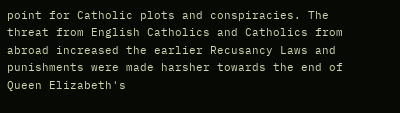point for Catholic plots and conspiracies. The threat from English Catholics and Catholics from abroad increased the earlier Recusancy Laws and punishments were made harsher towards the end of Queen Elizabeth's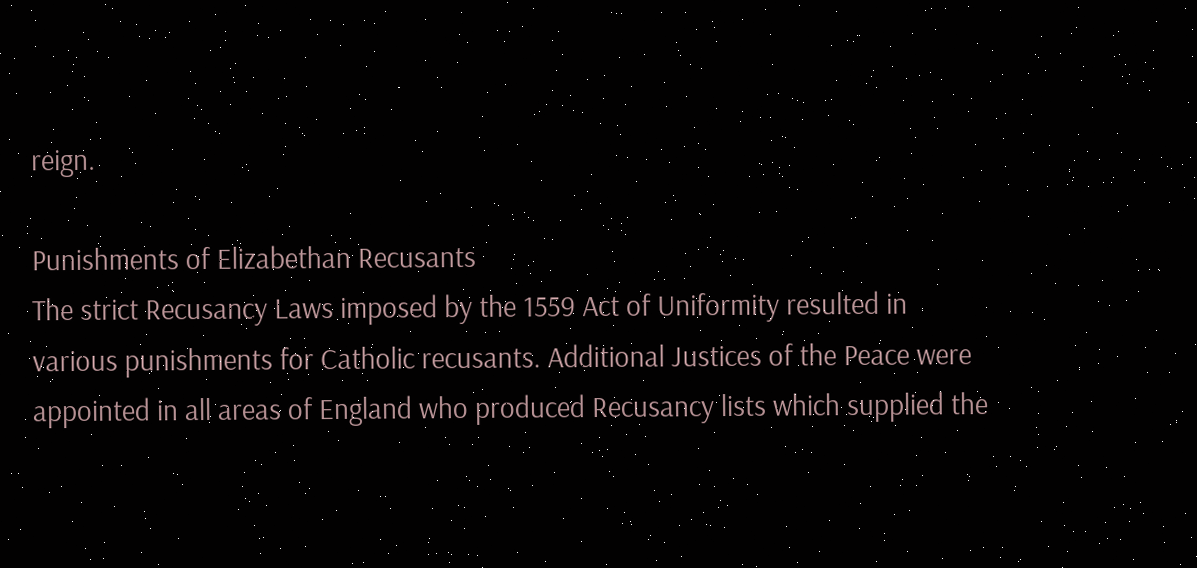reign.

Punishments of Elizabethan Recusants
The strict Recusancy Laws imposed by the 1559 Act of Uniformity resulted in various punishments for Catholic recusants. Additional Justices of the Peace were appointed in all areas of England who produced Recusancy lists which supplied the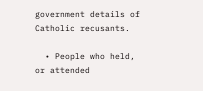government details of Catholic recusants.

  • People who held, or attended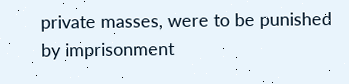private masses, were to be punished by imprisonment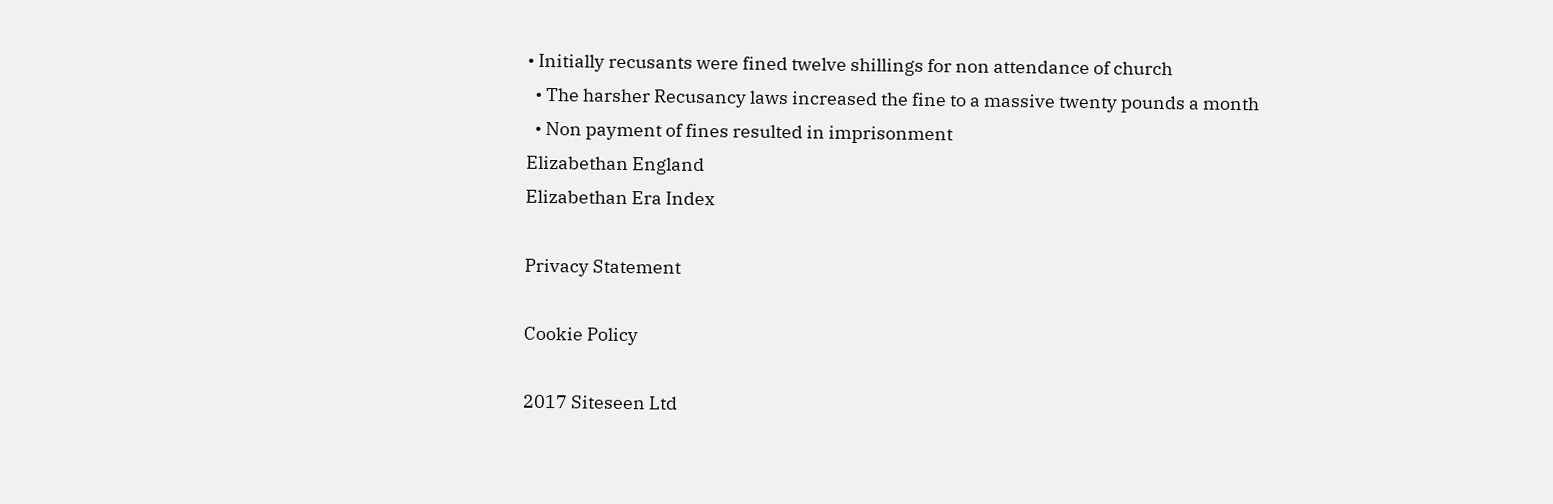• Initially recusants were fined twelve shillings for non attendance of church
  • The harsher Recusancy laws increased the fine to a massive twenty pounds a month
  • Non payment of fines resulted in imprisonment
Elizabethan England
Elizabethan Era Index

Privacy Statement

Cookie Policy

2017 Siteseen Ltd